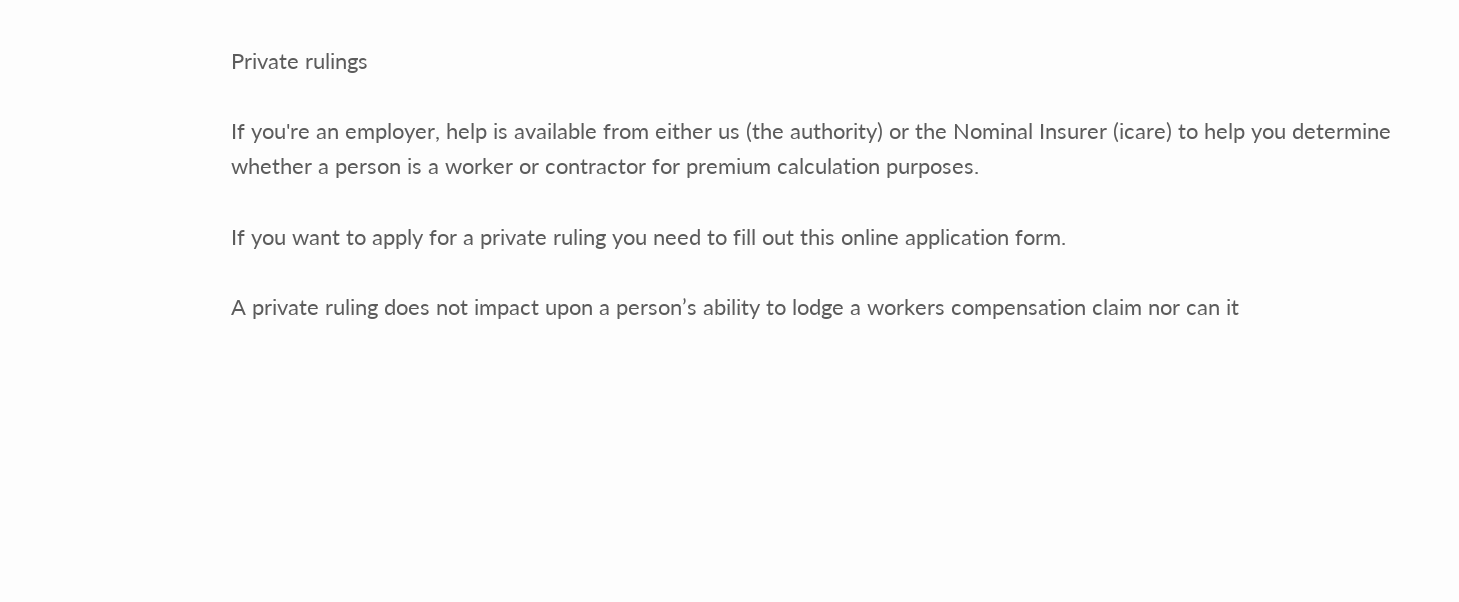Private rulings

If you're an employer, help is available from either us (the authority) or the Nominal Insurer (icare) to help you determine whether a person is a worker or contractor for premium calculation purposes.

If you want to apply for a private ruling you need to fill out this online application form.

A private ruling does not impact upon a person’s ability to lodge a workers compensation claim nor can it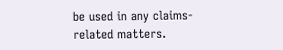be used in any claims-related matters.